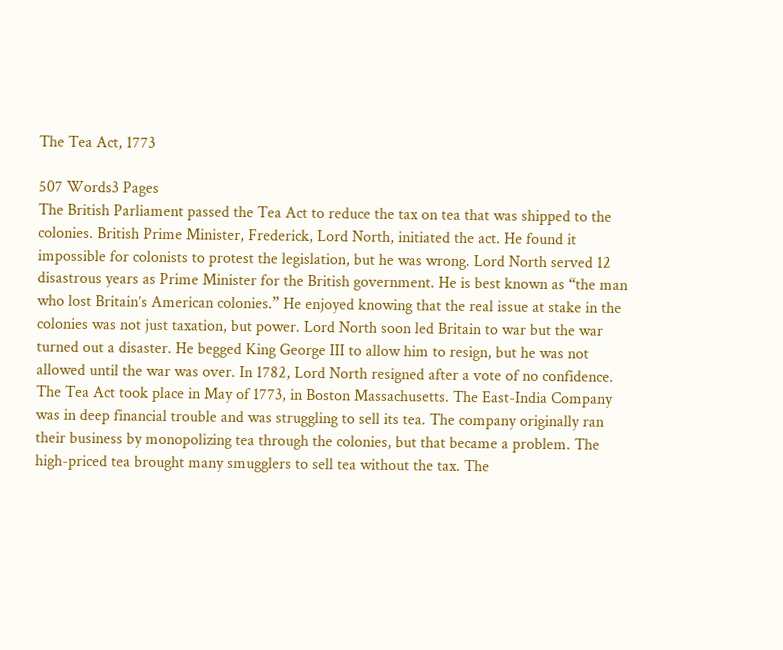The Tea Act, 1773

507 Words3 Pages
The British Parliament passed the Tea Act to reduce the tax on tea that was shipped to the colonies. British Prime Minister, Frederick, Lord North, initiated the act. He found it impossible for colonists to protest the legislation, but he was wrong. Lord North served 12 disastrous years as Prime Minister for the British government. He is best known as “the man who lost Britain’s American colonies.” He enjoyed knowing that the real issue at stake in the colonies was not just taxation, but power. Lord North soon led Britain to war but the war turned out a disaster. He begged King George III to allow him to resign, but he was not allowed until the war was over. In 1782, Lord North resigned after a vote of no confidence. The Tea Act took place in May of 1773, in Boston Massachusetts. The East-India Company was in deep financial trouble and was struggling to sell its tea. The company originally ran their business by monopolizing tea through the colonies, but that became a problem. The high-priced tea brought many smugglers to sell tea without the tax. The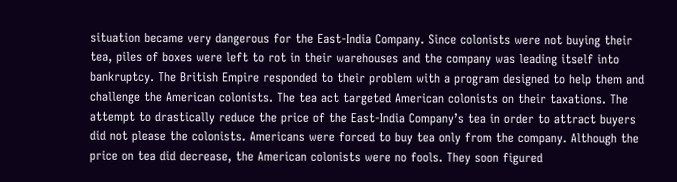situation became very dangerous for the East-India Company. Since colonists were not buying their tea, piles of boxes were left to rot in their warehouses and the company was leading itself into bankruptcy. The British Empire responded to their problem with a program designed to help them and challenge the American colonists. The tea act targeted American colonists on their taxations. The attempt to drastically reduce the price of the East-India Company’s tea in order to attract buyers did not please the colonists. Americans were forced to buy tea only from the company. Although the price on tea did decrease, the American colonists were no fools. They soon figured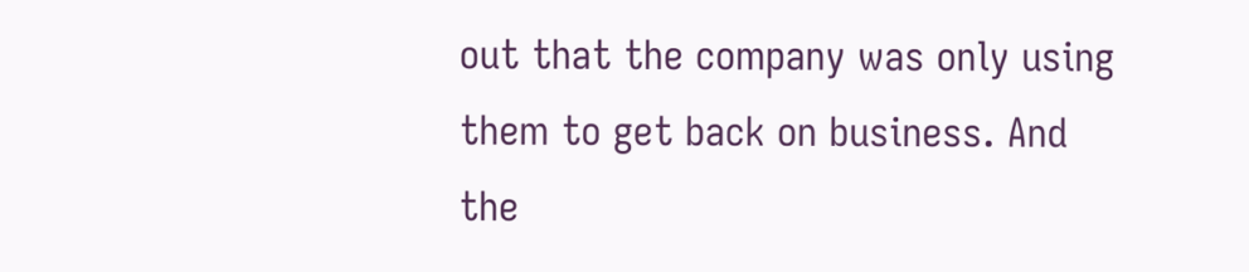out that the company was only using them to get back on business. And the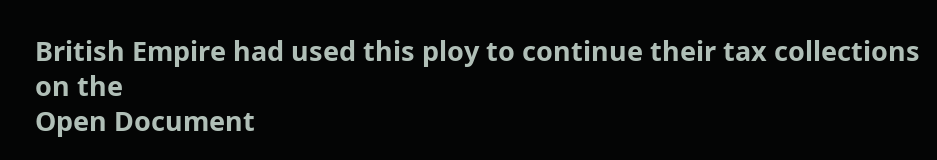British Empire had used this ploy to continue their tax collections on the
Open Document